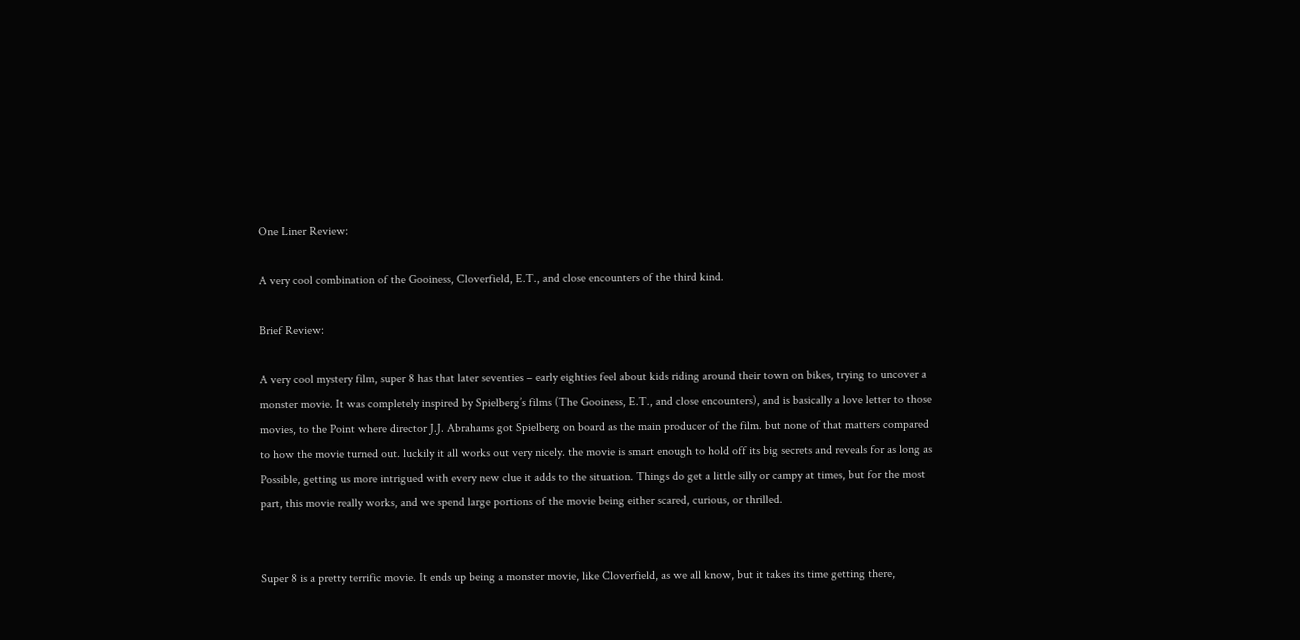One Liner Review:

A very cool combination of the Gooiness, Cloverfield, E.T., and close encounters of the third kind.

Brief Review:

A very cool mystery film, super 8 has that later seventies – early eighties feel about kids riding around their town on bikes, trying to uncover a monster movie. It was completely inspired by Spielberg’s films (The Gooiness, E.T., and close encounters), and is basically a love letter to those movies, to the Point where director J.J. Abrahams got Spielberg on board as the main producer of the film. but none of that matters compared to how the movie turned out. luckily it all works out very nicely. the movie is smart enough to hold off its big secrets and reveals for as long as Possible, getting us more intrigued with every new clue it adds to the situation. Things do get a little silly or campy at times, but for the most part, this movie really works, and we spend large portions of the movie being either scared, curious, or thrilled.


Super 8 is a pretty terrific movie. It ends up being a monster movie, like Cloverfield, as we all know, but it takes its time getting there,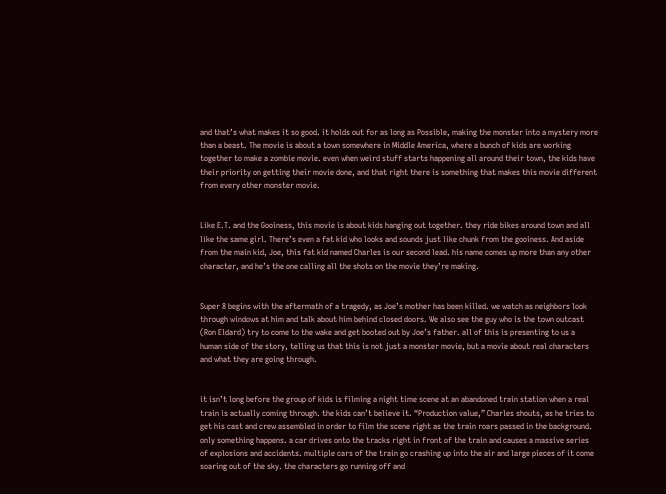and that’s what makes it so good. it holds out for as long as Possible, making the monster into a mystery more than a beast. The movie is about a town somewhere in Middle America, where a bunch of kids are working together to make a zombie movie. even when weird stuff starts happening all around their town, the kids have their priority on getting their movie done, and that right there is something that makes this movie different from every other monster movie.


Like E.T. and the Gooiness, this movie is about kids hanging out together. they ride bikes around town and all like the same girl. There’s even a fat kid who looks and sounds just like chunk from the gooiness. And aside from the main kid, Joe, this fat kid named Charles is our second lead. his name comes up more than any other character, and he’s the one calling all the shots on the movie they’re making.


Super 8 begins with the aftermath of a tragedy, as Joe’s mother has been killed. we watch as neighbors look through windows at him and talk about him behind closed doors. We also see the guy who is the town outcast (Ron Eldard) try to come to the wake and get booted out by Joe’s father. all of this is presenting to us a human side of the story, telling us that this is not just a monster movie, but a movie about real characters and what they are going through.


it isn’t long before the group of kids is filming a night time scene at an abandoned train station when a real train is actually coming through. the kids can’t believe it. “Production value,” Charles shouts, as he tries to get his cast and crew assembled in order to film the scene right as the train roars passed in the background. only something happens. a car drives onto the tracks right in front of the train and causes a massive series of explosions and accidents. multiple cars of the train go crashing up into the air and large pieces of it come soaring out of the sky. the characters go running off and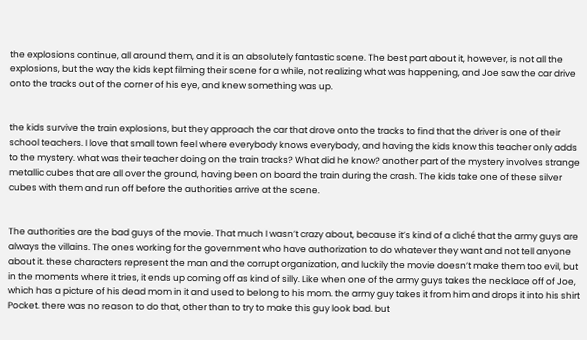the explosions continue, all around them, and it is an absolutely fantastic scene. The best part about it, however, is not all the explosions, but the way the kids kept filming their scene for a while, not realizing what was happening, and Joe saw the car drive onto the tracks out of the corner of his eye, and knew something was up.


the kids survive the train explosions, but they approach the car that drove onto the tracks to find that the driver is one of their school teachers. I love that small town feel where everybody knows everybody, and having the kids know this teacher only adds to the mystery. what was their teacher doing on the train tracks? What did he know? another part of the mystery involves strange metallic cubes that are all over the ground, having been on board the train during the crash. The kids take one of these silver cubes with them and run off before the authorities arrive at the scene.


The authorities are the bad guys of the movie. That much I wasn’t crazy about, because it’s kind of a cliché that the army guys are always the villains. The ones working for the government who have authorization to do whatever they want and not tell anyone about it. these characters represent the man and the corrupt organization, and luckily the movie doesn’t make them too evil, but in the moments where it tries, it ends up coming off as kind of silly. Like when one of the army guys takes the necklace off of Joe, which has a picture of his dead mom in it and used to belong to his mom. the army guy takes it from him and drops it into his shirt Pocket. there was no reason to do that, other than to try to make this guy look bad. but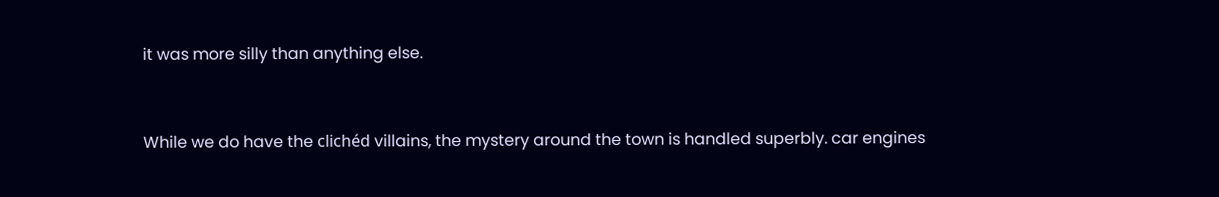it was more silly than anything else.


While we do have the clichéd villains, the mystery around the town is handled superbly. car engines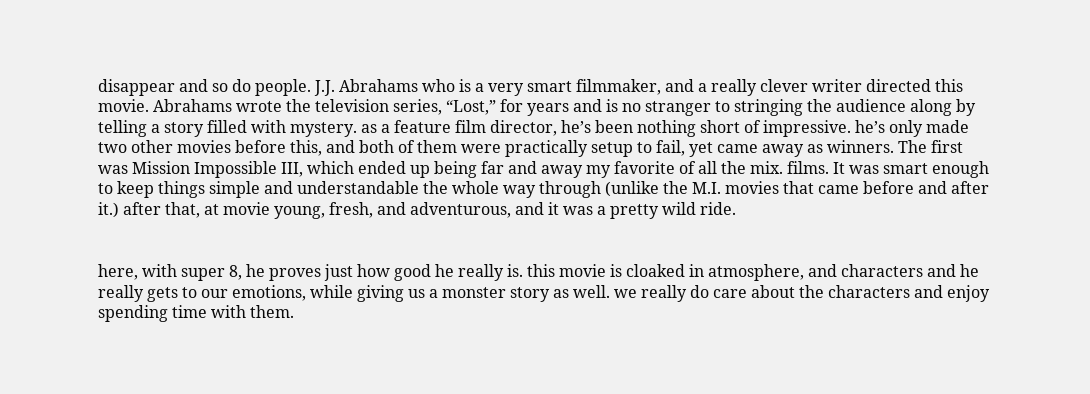disappear and so do people. J.J. Abrahams who is a very smart filmmaker, and a really clever writer directed this movie. Abrahams wrote the television series, “Lost,” for years and is no stranger to stringing the audience along by telling a story filled with mystery. as a feature film director, he’s been nothing short of impressive. he’s only made two other movies before this, and both of them were practically setup to fail, yet came away as winners. The first was Mission Impossible III, which ended up being far and away my favorite of all the mix. films. It was smart enough to keep things simple and understandable the whole way through (unlike the M.I. movies that came before and after it.) after that, at movie young, fresh, and adventurous, and it was a pretty wild ride.


here, with super 8, he proves just how good he really is. this movie is cloaked in atmosphere, and characters and he really gets to our emotions, while giving us a monster story as well. we really do care about the characters and enjoy spending time with them.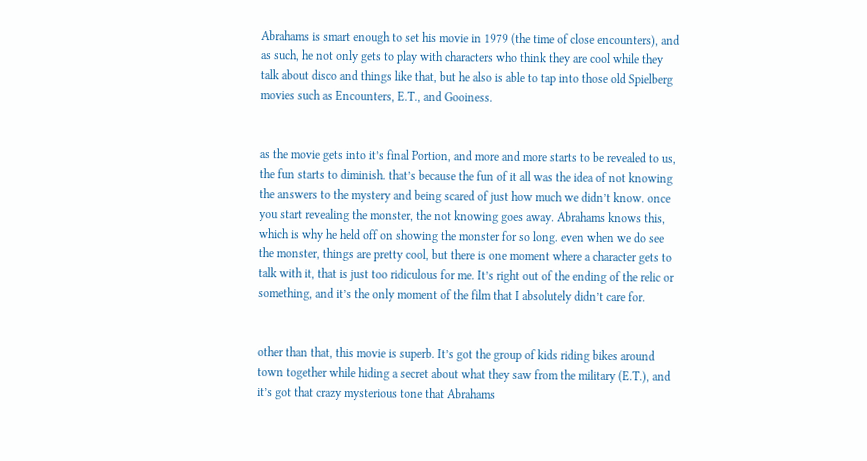Abrahams is smart enough to set his movie in 1979 (the time of close encounters), and as such, he not only gets to play with characters who think they are cool while they talk about disco and things like that, but he also is able to tap into those old Spielberg movies such as Encounters, E.T., and Gooiness.


as the movie gets into it’s final Portion, and more and more starts to be revealed to us, the fun starts to diminish. that’s because the fun of it all was the idea of not knowing the answers to the mystery and being scared of just how much we didn’t know. once you start revealing the monster, the not knowing goes away. Abrahams knows this, which is why he held off on showing the monster for so long. even when we do see the monster, things are pretty cool, but there is one moment where a character gets to talk with it, that is just too ridiculous for me. It’s right out of the ending of the relic or something, and it’s the only moment of the film that I absolutely didn’t care for.


other than that, this movie is superb. It’s got the group of kids riding bikes around town together while hiding a secret about what they saw from the military (E.T.), and it’s got that crazy mysterious tone that Abrahams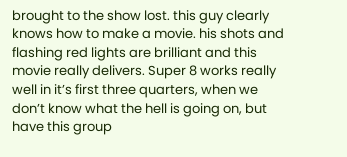brought to the show lost. this guy clearly knows how to make a movie. his shots and flashing red lights are brilliant and this movie really delivers. Super 8 works really well in it’s first three quarters, when we don’t know what the hell is going on, but have this group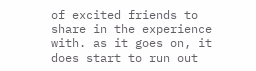of excited friends to share in the experience with. as it goes on, it does start to run out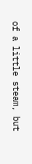of a little steam, but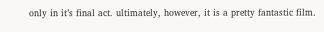only in it’s final act. ultimately, however, it is a pretty fantastic film.